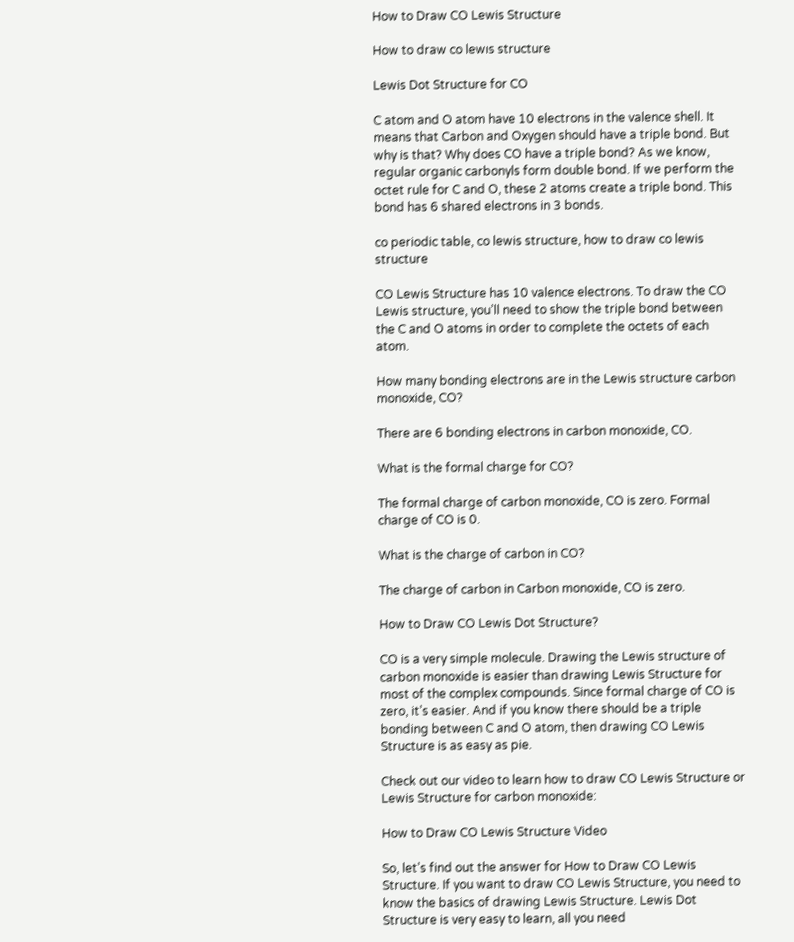How to Draw CO Lewis Structure

How to draw co lewıs structure

Lewis Dot Structure for CO

C atom and O atom have 10 electrons in the valence shell. It means that Carbon and Oxygen should have a triple bond. But why is that? Why does CO have a triple bond? As we know, regular organic carbonyls form double bond. If we perform the octet rule for C and O, these 2 atoms create a triple bond. This bond has 6 shared electrons in 3 bonds.

co periodic table, co lewis structure, how to draw co lewis structure

CO Lewis Structure has 10 valence electrons. To draw the CO Lewis structure, you’ll need to show the triple bond between the C and O atoms in order to complete the octets of each atom.

How many bonding electrons are in the Lewis structure carbon monoxide, CO?

There are 6 bonding electrons in carbon monoxide, CO.

What is the formal charge for CO?

The formal charge of carbon monoxide, CO is zero. Formal charge of CO is 0.

What is the charge of carbon in CO?

The charge of carbon in Carbon monoxide, CO is zero.

How to Draw CO Lewis Dot Structure?

CO is a very simple molecule. Drawing the Lewis structure of carbon monoxide is easier than drawing Lewis Structure for most of the complex compounds. Since formal charge of CO is zero, it’s easier. And if you know there should be a triple bonding between C and O atom, then drawing CO Lewis Structure is as easy as pie.

Check out our video to learn how to draw CO Lewis Structure or Lewis Structure for carbon monoxide:

How to Draw CO Lewis Structure Video

So, let’s find out the answer for How to Draw CO Lewis Structure. If you want to draw CO Lewis Structure, you need to know the basics of drawing Lewis Structure. Lewis Dot Structure is very easy to learn, all you need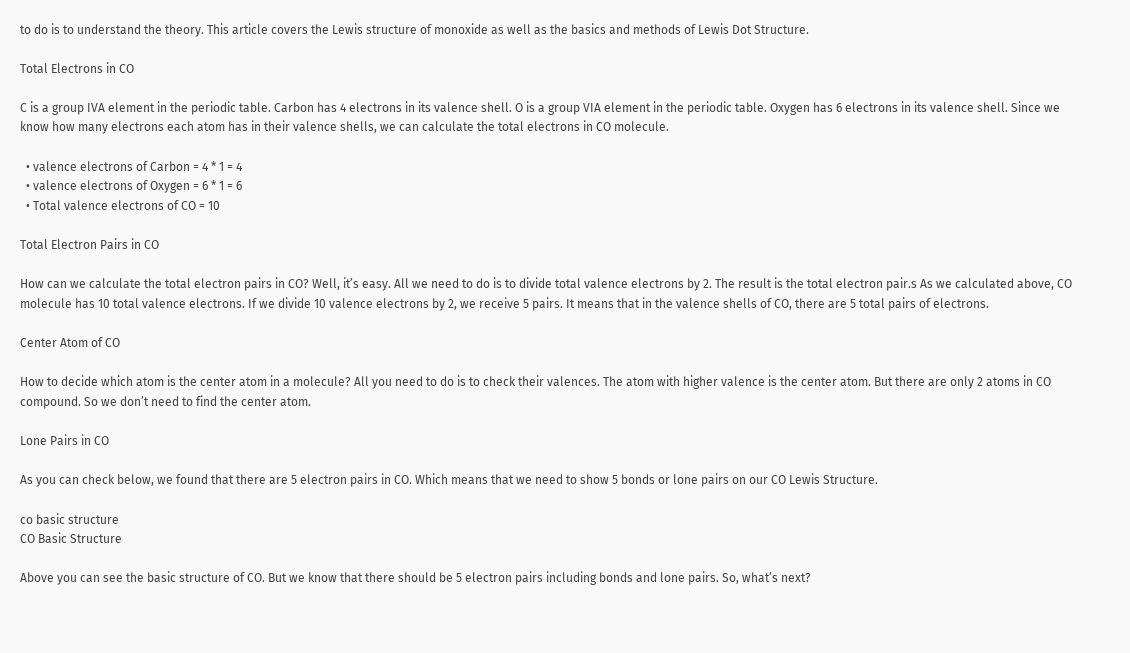to do is to understand the theory. This article covers the Lewis structure of monoxide as well as the basics and methods of Lewis Dot Structure.

Total Electrons in CO

C is a group IVA element in the periodic table. Carbon has 4 electrons in its valence shell. O is a group VIA element in the periodic table. Oxygen has 6 electrons in its valence shell. Since we know how many electrons each atom has in their valence shells, we can calculate the total electrons in CO molecule.

  • valence electrons of Carbon = 4 * 1 = 4
  • valence electrons of Oxygen = 6 * 1 = 6
  • Total valence electrons of CO = 10

Total Electron Pairs in CO

How can we calculate the total electron pairs in CO? Well, it’s easy. All we need to do is to divide total valence electrons by 2. The result is the total electron pair.s As we calculated above, CO molecule has 10 total valence electrons. If we divide 10 valence electrons by 2, we receive 5 pairs. It means that in the valence shells of CO, there are 5 total pairs of electrons.

Center Atom of CO

How to decide which atom is the center atom in a molecule? All you need to do is to check their valences. The atom with higher valence is the center atom. But there are only 2 atoms in CO compound. So we don’t need to find the center atom.

Lone Pairs in CO

As you can check below, we found that there are 5 electron pairs in CO. Which means that we need to show 5 bonds or lone pairs on our CO Lewis Structure.

co basic structure
CO Basic Structure

Above you can see the basic structure of CO. But we know that there should be 5 electron pairs including bonds and lone pairs. So, what’s next?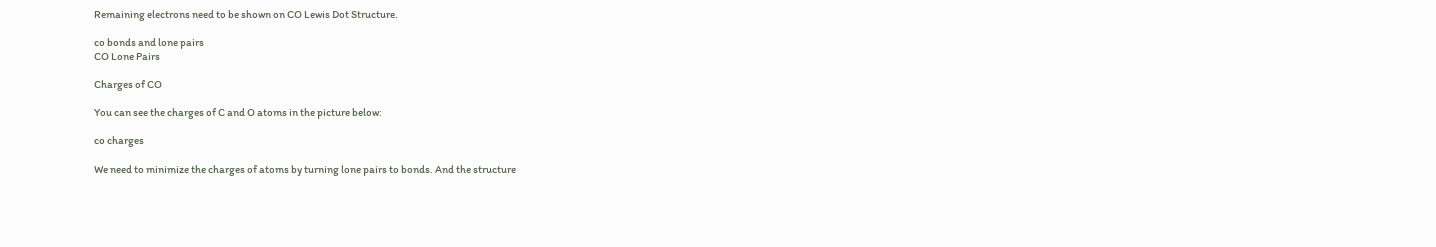Remaining electrons need to be shown on CO Lewis Dot Structure.

co bonds and lone pairs
CO Lone Pairs

Charges of CO

You can see the charges of C and O atoms in the picture below:

co charges

We need to minimize the charges of atoms by turning lone pairs to bonds. And the structure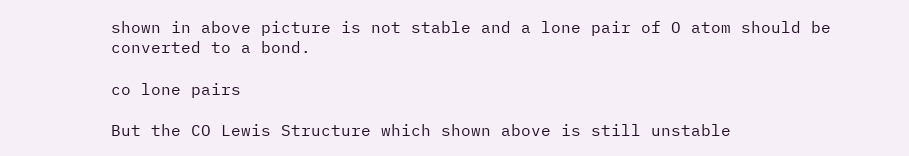shown in above picture is not stable and a lone pair of O atom should be converted to a bond.

co lone pairs

But the CO Lewis Structure which shown above is still unstable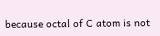because octal of C atom is not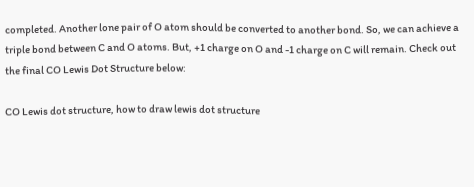completed. Another lone pair of O atom should be converted to another bond. So, we can achieve a triple bond between C and O atoms. But, +1 charge on O and -1 charge on C will remain. Check out the final CO Lewis Dot Structure below:

CO Lewis dot structure, how to draw lewis dot structure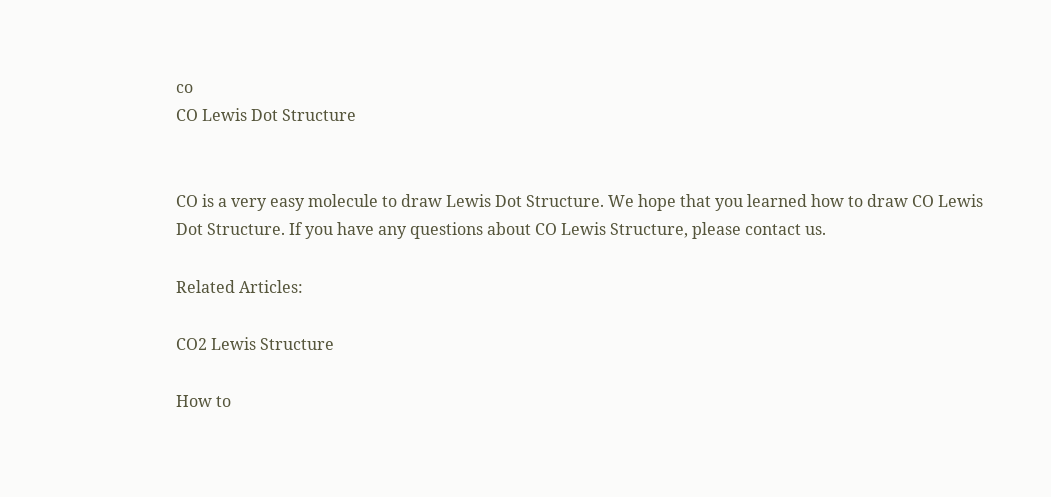co
CO Lewis Dot Structure


CO is a very easy molecule to draw Lewis Dot Structure. We hope that you learned how to draw CO Lewis Dot Structure. If you have any questions about CO Lewis Structure, please contact us.

Related Articles:

CO2 Lewis Structure

How to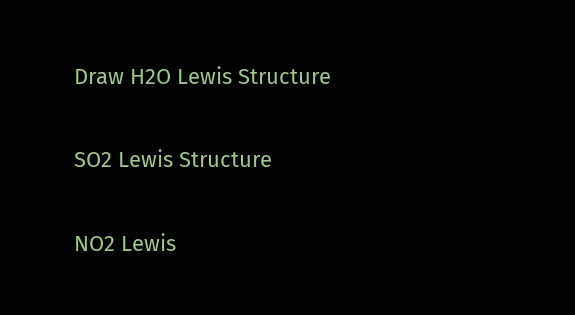Draw H2O Lewis Structure

SO2 Lewis Structure

NO2 Lewis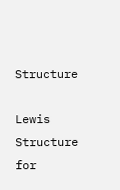Structure

Lewis Structure for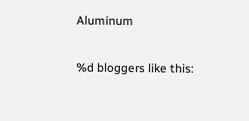Aluminum

%d bloggers like this: